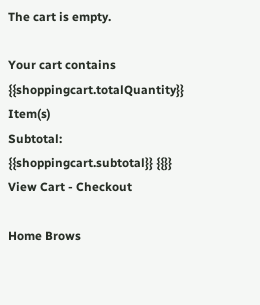The cart is empty.

Your cart contains
{{shoppingcart.totalQuantity}} Item(s)
Subtotal: {{shoppingcart.subtotal}} {{}}
View Cart - Checkout

Home Brows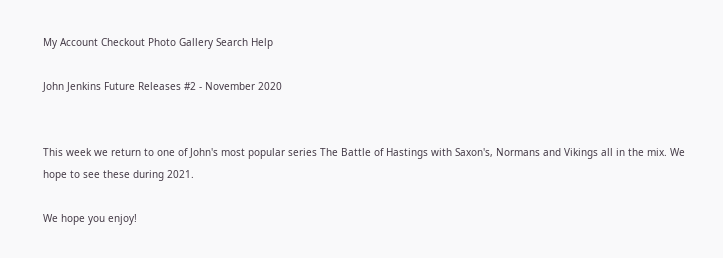My Account Checkout Photo Gallery Search Help

John Jenkins Future Releases #2 - November 2020


This week we return to one of John's most popular series The Battle of Hastings with Saxon's, Normans and Vikings all in the mix. We hope to see these during 2021.

We hope you enjoy!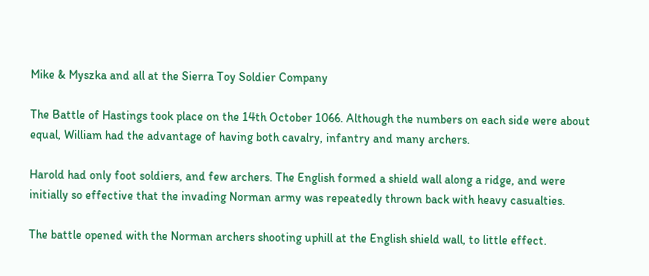Mike & Myszka and all at the Sierra Toy Soldier Company

The Battle of Hastings took place on the 14th October 1066. Although the numbers on each side were about equal, William had the advantage of having both cavalry, infantry and many archers.

Harold had only foot soldiers, and few archers. The English formed a shield wall along a ridge, and were initially so effective that the invading Norman army was repeatedly thrown back with heavy casualties.

The battle opened with the Norman archers shooting uphill at the English shield wall, to little effect.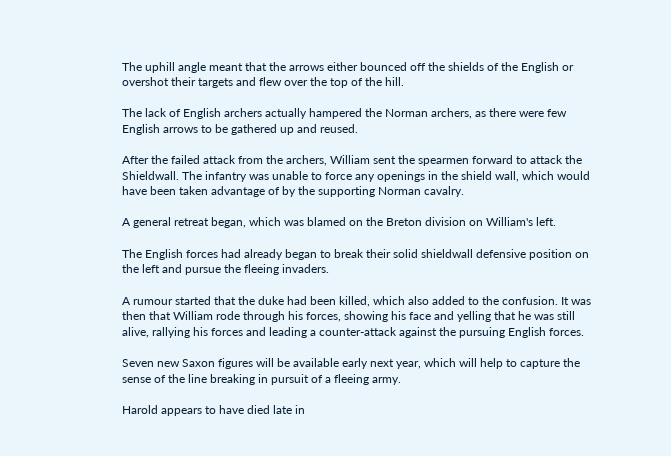The uphill angle meant that the arrows either bounced off the shields of the English or overshot their targets and flew over the top of the hill.

The lack of English archers actually hampered the Norman archers, as there were few English arrows to be gathered up and reused.

After the failed attack from the archers, William sent the spearmen forward to attack the Shieldwall. The infantry was unable to force any openings in the shield wall, which would have been taken advantage of by the supporting Norman cavalry.

A general retreat began, which was blamed on the Breton division on William's left.

The English forces had already began to break their solid shieldwall defensive position on the left and pursue the fleeing invaders.

A rumour started that the duke had been killed, which also added to the confusion. It was then that William rode through his forces, showing his face and yelling that he was still alive, rallying his forces and leading a counter-attack against the pursuing English forces.

Seven new Saxon figures will be available early next year, which will help to capture the sense of the line breaking in pursuit of a fleeing army.

Harold appears to have died late in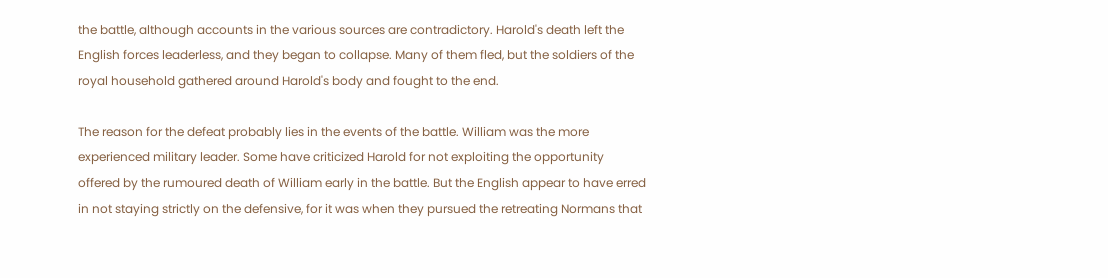the battle, although accounts in the various sources are contradictory. Harold's death left the English forces leaderless, and they began to collapse. Many of them fled, but the soldiers of the royal household gathered around Harold's body and fought to the end.

The reason for the defeat probably lies in the events of the battle. William was the more experienced military leader. Some have criticized Harold for not exploiting the opportunity offered by the rumoured death of William early in the battle. But the English appear to have erred in not staying strictly on the defensive, for it was when they pursued the retreating Normans that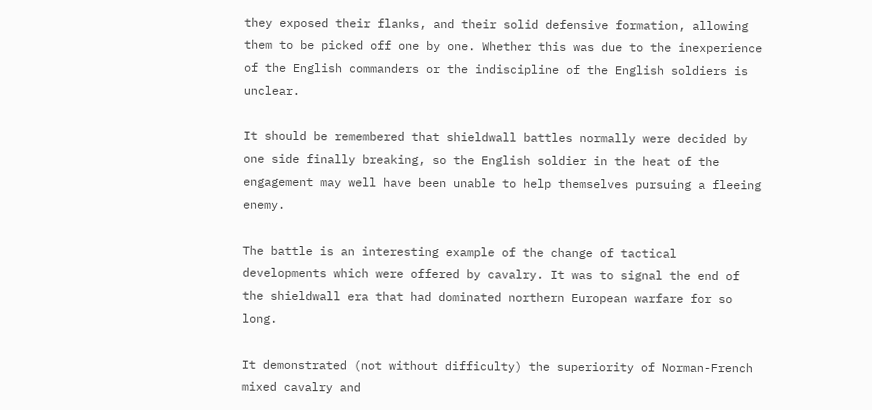they exposed their flanks, and their solid defensive formation, allowing them to be picked off one by one. Whether this was due to the inexperience of the English commanders or the indiscipline of the English soldiers is unclear.

It should be remembered that shieldwall battles normally were decided by one side finally breaking, so the English soldier in the heat of the engagement may well have been unable to help themselves pursuing a fleeing enemy.

The battle is an interesting example of the change of tactical developments which were offered by cavalry. It was to signal the end of the shieldwall era that had dominated northern European warfare for so long.

It demonstrated (not without difficulty) the superiority of Norman-French mixed cavalry and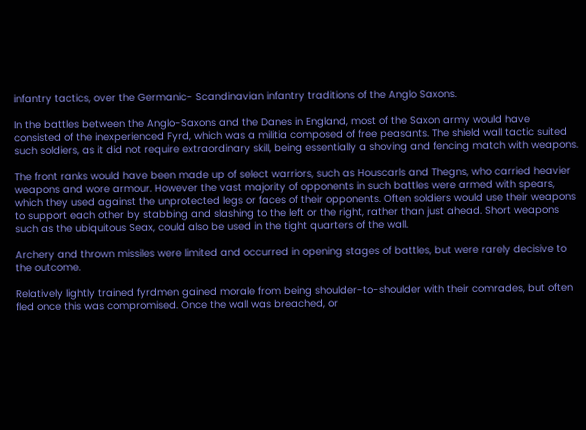infantry tactics, over the Germanic- Scandinavian infantry traditions of the Anglo Saxons.

In the battles between the Anglo-Saxons and the Danes in England, most of the Saxon army would have consisted of the inexperienced Fyrd, which was a militia composed of free peasants. The shield wall tactic suited such soldiers, as it did not require extraordinary skill, being essentially a shoving and fencing match with weapons.

The front ranks would have been made up of select warriors, such as Houscarls and Thegns, who carried heavier weapons and wore armour. However the vast majority of opponents in such battles were armed with spears, which they used against the unprotected legs or faces of their opponents. Often soldiers would use their weapons to support each other by stabbing and slashing to the left or the right, rather than just ahead. Short weapons such as the ubiquitous Seax, could also be used in the tight quarters of the wall.

Archery and thrown missiles were limited and occurred in opening stages of battles, but were rarely decisive to the outcome.

Relatively lightly trained fyrdmen gained morale from being shoulder-to-shoulder with their comrades, but often fled once this was compromised. Once the wall was breached, or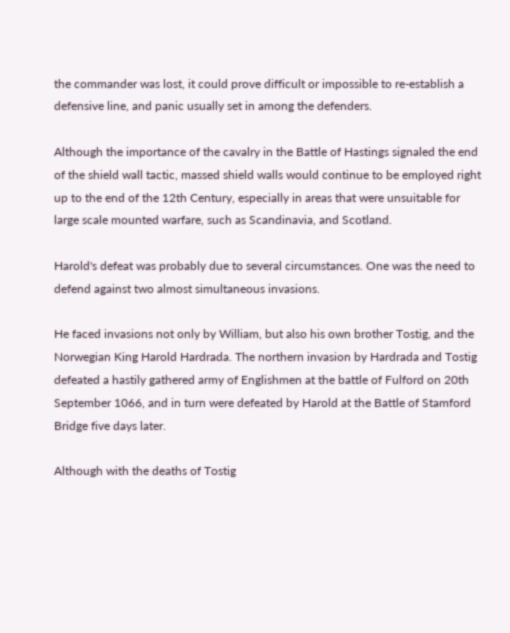the commander was lost, it could prove difficult or impossible to re-establish a defensive line, and panic usually set in among the defenders.

Although the importance of the cavalry in the Battle of Hastings signaled the end of the shield wall tactic, massed shield walls would continue to be employed right up to the end of the 12th Century, especially in areas that were unsuitable for large scale mounted warfare, such as Scandinavia, and Scotland.

Harold's defeat was probably due to several circumstances. One was the need to defend against two almost simultaneous invasions.

He faced invasions not only by William, but also his own brother Tostig, and the Norwegian King Harold Hardrada. The northern invasion by Hardrada and Tostig defeated a hastily gathered army of Englishmen at the battle of Fulford on 20th September 1066, and in turn were defeated by Harold at the Battle of Stamford Bridge five days later.

Although with the deaths of Tostig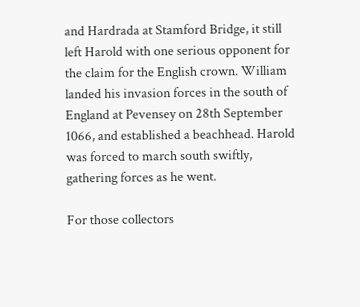and Hardrada at Stamford Bridge, it still left Harold with one serious opponent for the claim for the English crown. William landed his invasion forces in the south of England at Pevensey on 28th September 1066, and established a beachhead. Harold was forced to march south swiftly, gathering forces as he went.

For those collectors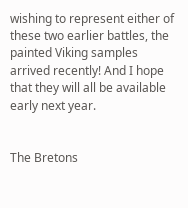wishing to represent either of these two earlier battles, the painted Viking samples arrived recently! And I hope that they will all be available early next year.


The Bretons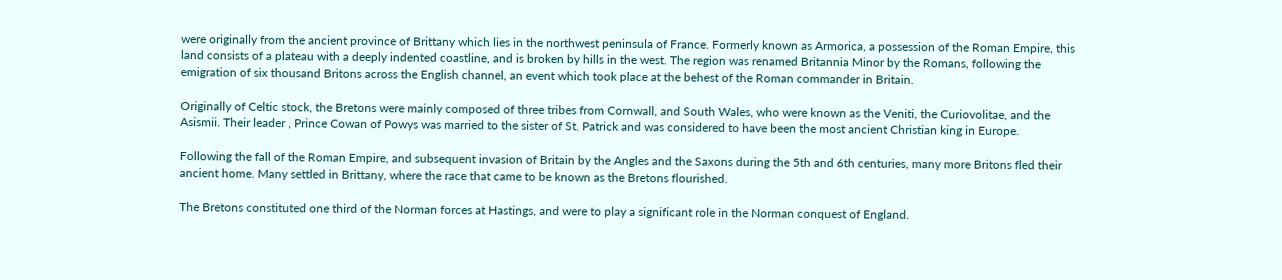were originally from the ancient province of Brittany which lies in the northwest peninsula of France. Formerly known as Armorica, a possession of the Roman Empire, this land consists of a plateau with a deeply indented coastline, and is broken by hills in the west. The region was renamed Britannia Minor by the Romans, following the emigration of six thousand Britons across the English channel, an event which took place at the behest of the Roman commander in Britain.

Originally of Celtic stock, the Bretons were mainly composed of three tribes from Cornwall, and South Wales, who were known as the Veniti, the Curiovolitae, and the Asismii. Their leader , Prince Cowan of Powys was married to the sister of St. Patrick and was considered to have been the most ancient Christian king in Europe.

Following the fall of the Roman Empire, and subsequent invasion of Britain by the Angles and the Saxons during the 5th and 6th centuries, many more Britons fled their ancient home. Many settled in Brittany, where the race that came to be known as the Bretons flourished.

The Bretons constituted one third of the Norman forces at Hastings, and were to play a significant role in the Norman conquest of England.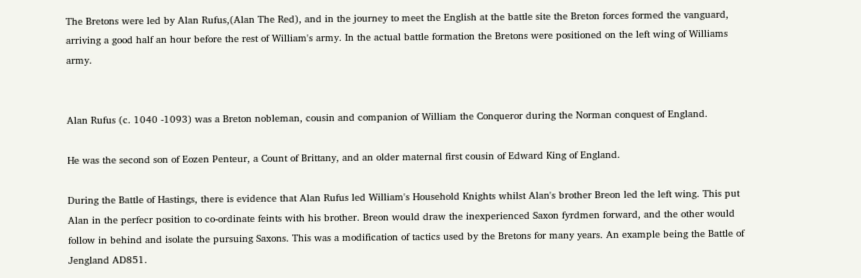The Bretons were led by Alan Rufus,(Alan The Red), and in the journey to meet the English at the battle site the Breton forces formed the vanguard, arriving a good half an hour before the rest of William's army. In the actual battle formation the Bretons were positioned on the left wing of Williams army.


Alan Rufus (c. 1040 -1093) was a Breton nobleman, cousin and companion of William the Conqueror during the Norman conquest of England.

He was the second son of Eozen Penteur, a Count of Brittany, and an older maternal first cousin of Edward King of England.

During the Battle of Hastings, there is evidence that Alan Rufus led William's Household Knights whilst Alan's brother Breon led the left wing. This put Alan in the perfecr position to co-ordinate feints with his brother. Breon would draw the inexperienced Saxon fyrdmen forward, and the other would follow in behind and isolate the pursuing Saxons. This was a modification of tactics used by the Bretons for many years. An example being the Battle of Jengland AD851.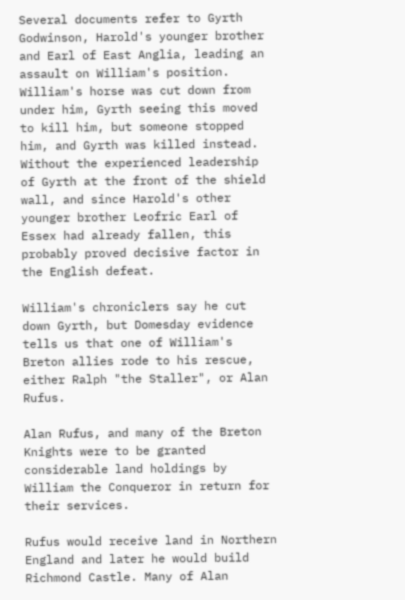Several documents refer to Gyrth Godwinson, Harold's younger brother and Earl of East Anglia, leading an assault on William's position. William's horse was cut down from under him, Gyrth seeing this moved to kill him, but someone stopped him, and Gyrth was killed instead. Without the experienced leadership of Gyrth at the front of the shield wall, and since Harold's other younger brother Leofric Earl of Essex had already fallen, this probably proved decisive factor in the English defeat.

William's chroniclers say he cut down Gyrth, but Domesday evidence tells us that one of William's Breton allies rode to his rescue, either Ralph "the Staller", or Alan Rufus.

Alan Rufus, and many of the Breton Knights were to be granted considerable land holdings by William the Conqueror in return for their services.

Rufus would receive land in Northern England and later he would build Richmond Castle. Many of Alan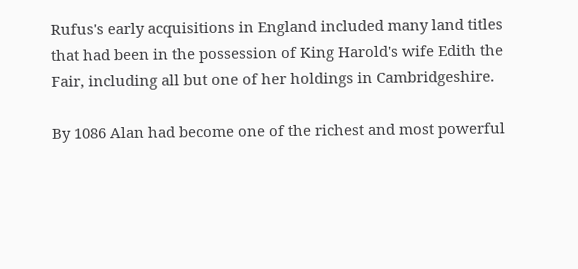Rufus's early acquisitions in England included many land titles that had been in the possession of King Harold's wife Edith the Fair, including all but one of her holdings in Cambridgeshire.

By 1086 Alan had become one of the richest and most powerful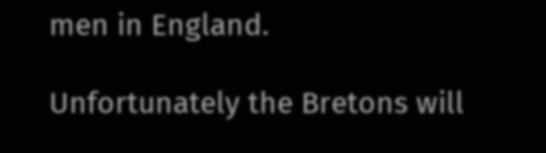men in England.

Unfortunately the Bretons will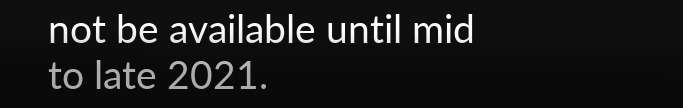not be available until mid to late 2021.